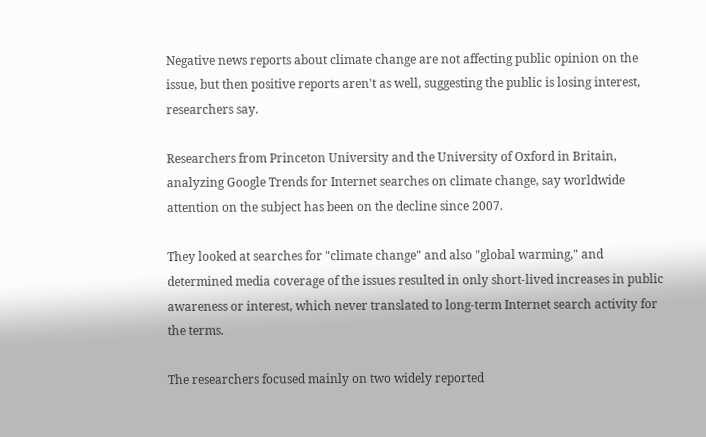Negative news reports about climate change are not affecting public opinion on the issue, but then positive reports aren't as well, suggesting the public is losing interest, researchers say.

Researchers from Princeton University and the University of Oxford in Britain, analyzing Google Trends for Internet searches on climate change, say worldwide attention on the subject has been on the decline since 2007.

They looked at searches for "climate change" and also "global warming," and determined media coverage of the issues resulted in only short-lived increases in public awareness or interest, which never translated to long-term Internet search activity for the terms.

The researchers focused mainly on two widely reported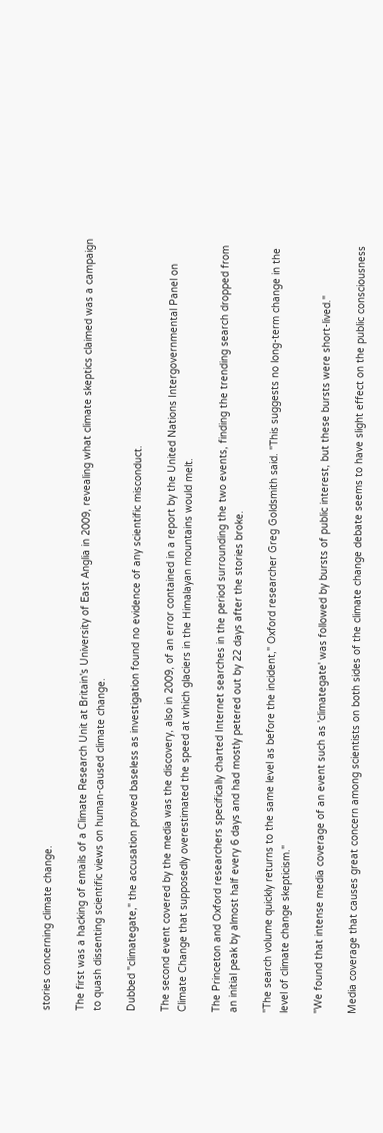stories concerning climate change.

The first was a hacking of emails of a Climate Research Unit at Britain's University of East Anglia in 2009, revealing what climate skeptics claimed was a campaign to quash dissenting scientific views on human-caused climate change.

Dubbed "climategate," the accusation proved baseless as investigation found no evidence of any scientific misconduct.

The second event covered by the media was the discovery, also in 2009, of an error contained in a report by the United Nations Intergovernmental Panel on Climate Change that supposedly overestimated the speed at which glaciers in the Himalayan mountains would melt.

The Princeton and Oxford researchers specifically charted Internet searches in the period surrounding the two events, finding the trending search dropped from an initial peak by almost half every 6 days and had mostly petered out by 22 days after the stories broke.

"The search volume quickly returns to the same level as before the incident," Oxford researcher Greg Goldsmith said. "This suggests no long-term change in the level of climate change skepticism."

"We found that intense media coverage of an event such as 'climategate' was followed by bursts of public interest, but these bursts were short-lived."

Media coverage that causes great concern among scientists on both sides of the climate change debate seems to have slight effect on the public consciousness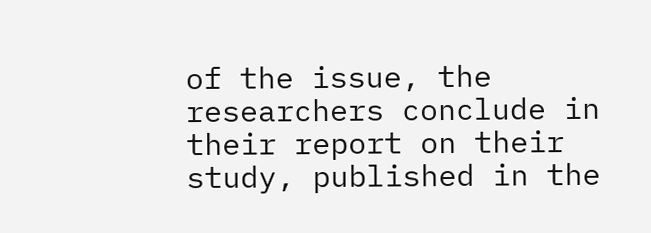of the issue, the researchers conclude in their report on their study, published in the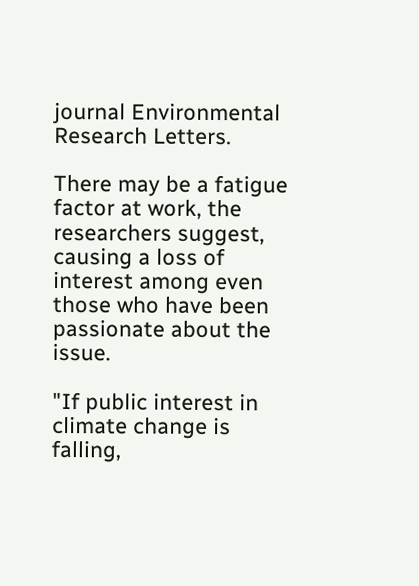journal Environmental Research Letters.

There may be a fatigue factor at work, the researchers suggest, causing a loss of interest among even those who have been passionate about the issue.

"If public interest in climate change is falling,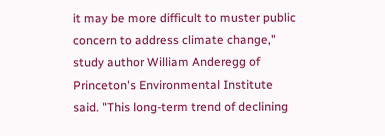it may be more difficult to muster public concern to address climate change," study author William Anderegg of Princeton's Environmental Institute said. "This long-term trend of declining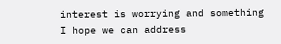interest is worrying and something I hope we can address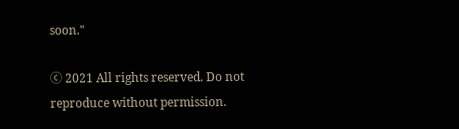soon."

ⓒ 2021 All rights reserved. Do not reproduce without permission.